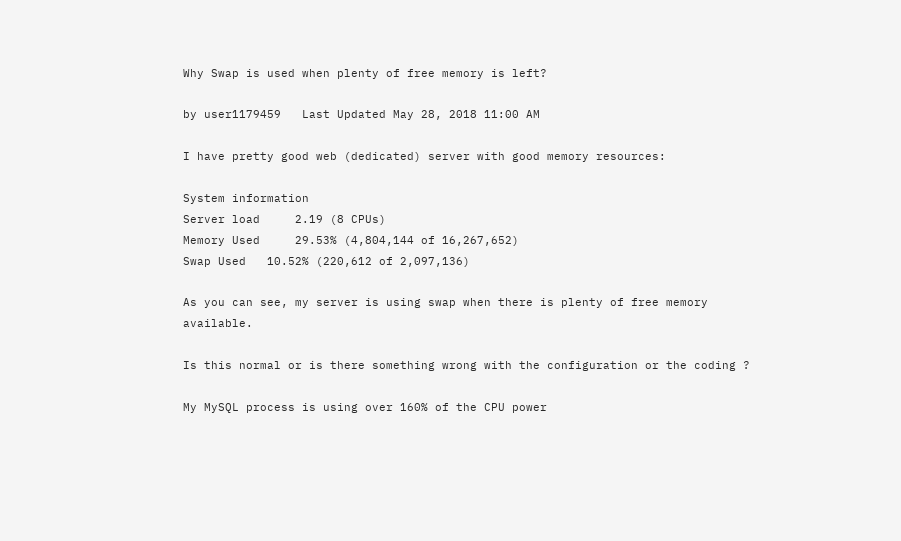Why Swap is used when plenty of free memory is left?

by user1179459   Last Updated May 28, 2018 11:00 AM

I have pretty good web (dedicated) server with good memory resources:

System information
Server load     2.19 (8 CPUs)
Memory Used     29.53% (4,804,144 of 16,267,652)
Swap Used   10.52% (220,612 of 2,097,136)

As you can see, my server is using swap when there is plenty of free memory available.

Is this normal or is there something wrong with the configuration or the coding ?

My MySQL process is using over 160% of the CPU power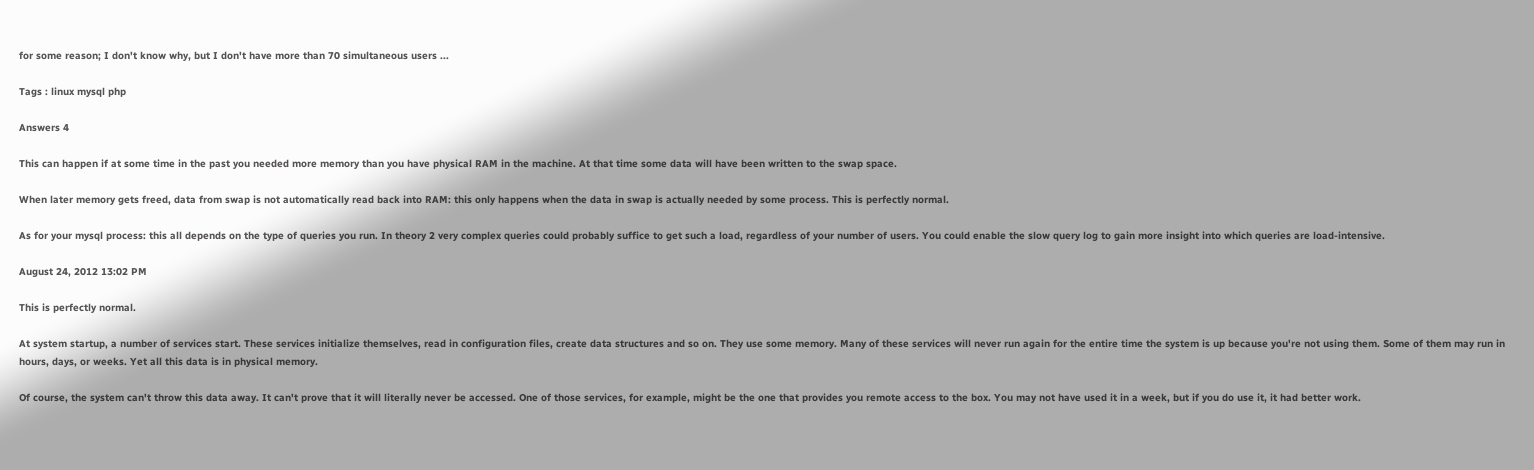for some reason; I don't know why, but I don't have more than 70 simultaneous users ...

Tags : linux mysql php

Answers 4

This can happen if at some time in the past you needed more memory than you have physical RAM in the machine. At that time some data will have been written to the swap space.

When later memory gets freed, data from swap is not automatically read back into RAM: this only happens when the data in swap is actually needed by some process. This is perfectly normal.

As for your mysql process: this all depends on the type of queries you run. In theory 2 very complex queries could probably suffice to get such a load, regardless of your number of users. You could enable the slow query log to gain more insight into which queries are load-intensive.

August 24, 2012 13:02 PM

This is perfectly normal.

At system startup, a number of services start. These services initialize themselves, read in configuration files, create data structures and so on. They use some memory. Many of these services will never run again for the entire time the system is up because you're not using them. Some of them may run in hours, days, or weeks. Yet all this data is in physical memory.

Of course, the system can't throw this data away. It can't prove that it will literally never be accessed. One of those services, for example, might be the one that provides you remote access to the box. You may not have used it in a week, but if you do use it, it had better work.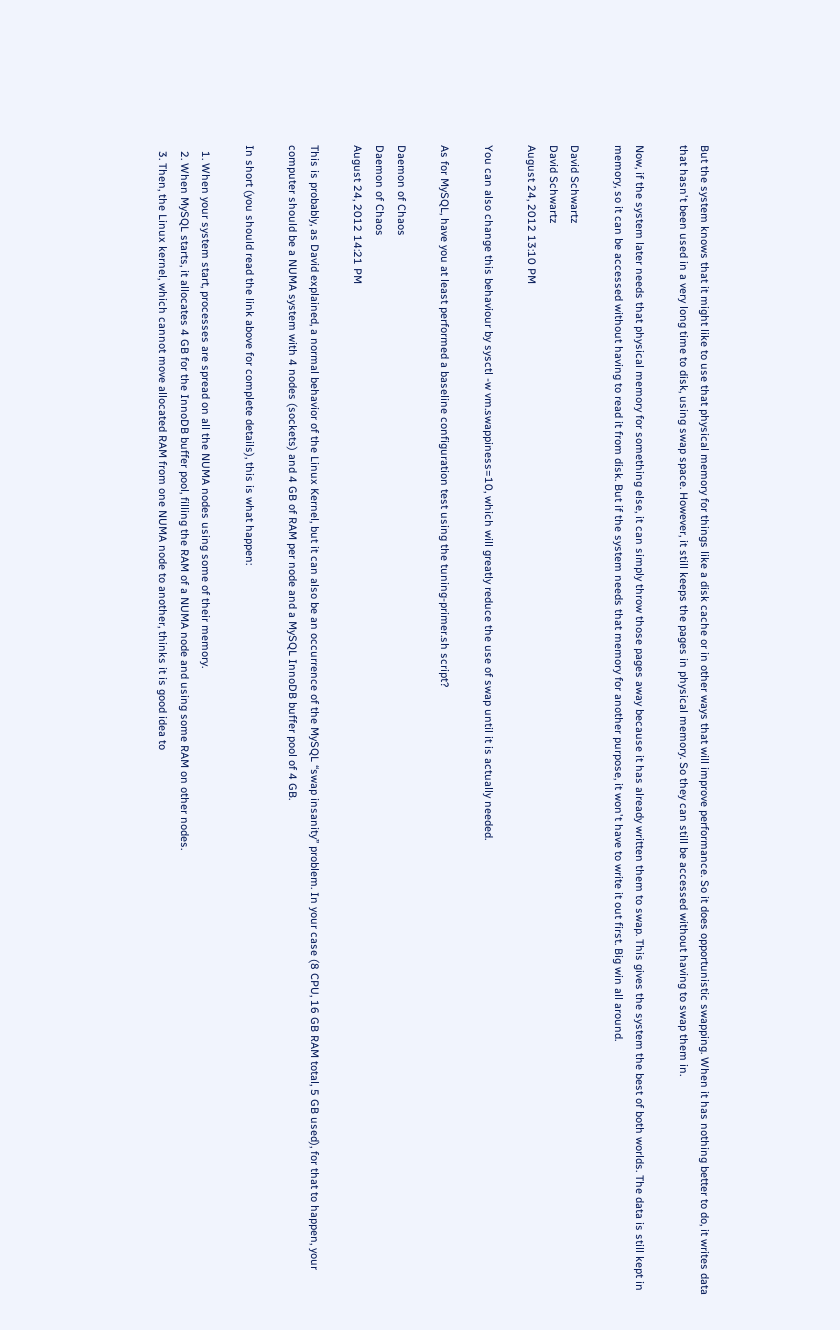But the system knows that it might like to use that physical memory for things like a disk cache or in other ways that will improve performance. So it does opportunistic swapping. When it has nothing better to do, it writes data that hasn't been used in a very long time to disk, using swap space. However, it still keeps the pages in physical memory. So they can still be accessed without having to swap them in.

Now, if the system later needs that physical memory for something else, it can simply throw those pages away because it has already written them to swap. This gives the system the best of both worlds. The data is still kept in memory, so it can be accessed without having to read it from disk. But if the system needs that memory for another purpose, it won't have to write it out first. Big win all around.

David Schwartz
David Schwartz
August 24, 2012 13:10 PM

You can also change this behaviour by sysctl -w vm.swappiness=10, which will greatly reduce the use of swap until it is actually needed.

As for MySQL, have you at least performed a baseline configuration test using the tuning-primer.sh script?

Daemon of Chaos
Daemon of Chaos
August 24, 2012 14:21 PM

This is probably, as David explained, a normal behavior of the Linux Kernel, but it can also be an occurrence of the MySQL “swap insanity” problem. In your case (8 CPU, 16 GB RAM total, 5 GB used), for that to happen, your computer should be a NUMA system with 4 nodes (sockets) and 4 GB of RAM per node and a MySQL InnoDB buffer pool of 4 GB.

In short (you should read the link above for complete details), this is what happen:

  1. When your system start, processes are spread on all the NUMA nodes using some of their memory.
  2. When MySQL starts, it allocates 4 GB for the InnoDB buffer pool, filling the RAM of a NUMA node and using some RAM on other nodes.
  3. Then, the Linux kernel, which cannot move allocated RAM from one NUMA node to another, thinks it is good idea to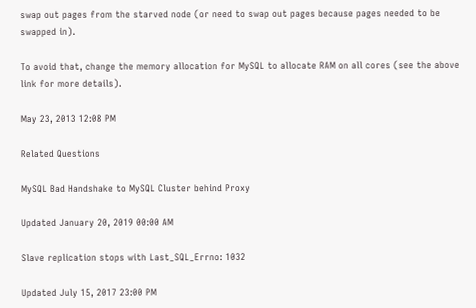swap out pages from the starved node (or need to swap out pages because pages needed to be swapped in).

To avoid that, change the memory allocation for MySQL to allocate RAM on all cores (see the above link for more details).

May 23, 2013 12:08 PM

Related Questions

MySQL Bad Handshake to MySQL Cluster behind Proxy

Updated January 20, 2019 00:00 AM

Slave replication stops with Last_SQL_Errno: 1032

Updated July 15, 2017 23:00 PM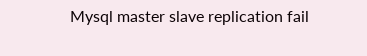Mysql master slave replication fail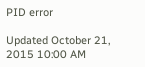PID error

Updated October 21, 2015 10:00 AM